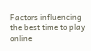Factors influencing the best time to play online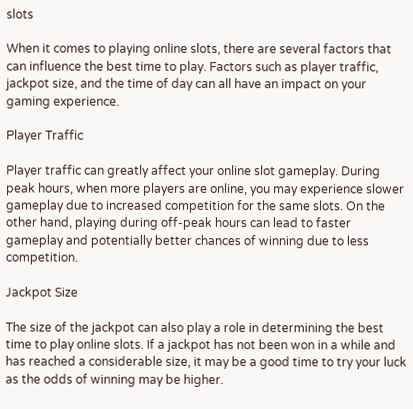slots

When it comes to playing online slots, there are several factors that can influence the best time to play. Factors such as player traffic, jackpot size, and the time of day can all have an impact on your gaming experience.

Player Traffic

Player traffic can greatly affect your online slot gameplay. During peak hours, when more players are online, you may experience slower gameplay due to increased competition for the same slots. On the other hand, playing during off-peak hours can lead to faster gameplay and potentially better chances of winning due to less competition.

Jackpot Size

The size of the jackpot can also play a role in determining the best time to play online slots. If a jackpot has not been won in a while and has reached a considerable size, it may be a good time to try your luck as the odds of winning may be higher.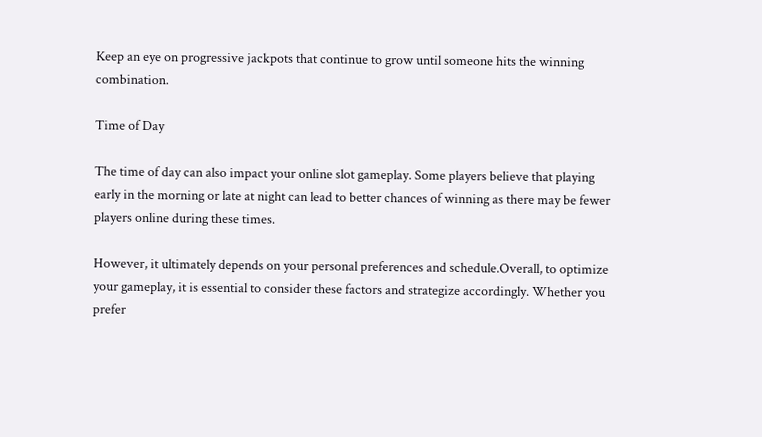Keep an eye on progressive jackpots that continue to grow until someone hits the winning combination.

Time of Day

The time of day can also impact your online slot gameplay. Some players believe that playing early in the morning or late at night can lead to better chances of winning as there may be fewer players online during these times.

However, it ultimately depends on your personal preferences and schedule.Overall, to optimize your gameplay, it is essential to consider these factors and strategize accordingly. Whether you prefer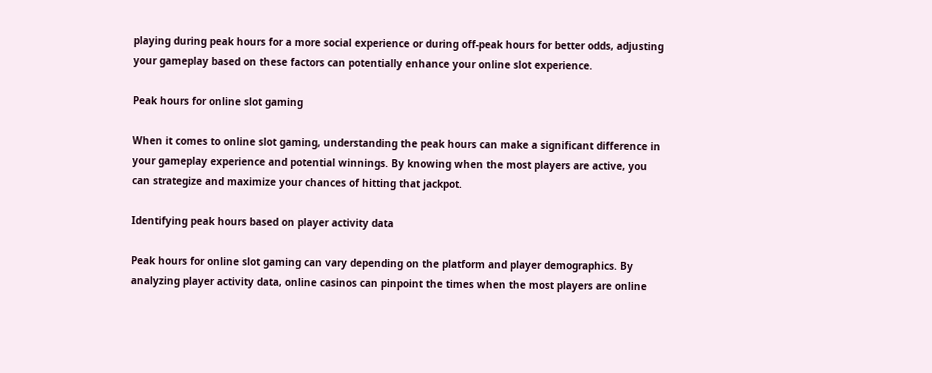playing during peak hours for a more social experience or during off-peak hours for better odds, adjusting your gameplay based on these factors can potentially enhance your online slot experience.

Peak hours for online slot gaming

When it comes to online slot gaming, understanding the peak hours can make a significant difference in your gameplay experience and potential winnings. By knowing when the most players are active, you can strategize and maximize your chances of hitting that jackpot.

Identifying peak hours based on player activity data

Peak hours for online slot gaming can vary depending on the platform and player demographics. By analyzing player activity data, online casinos can pinpoint the times when the most players are online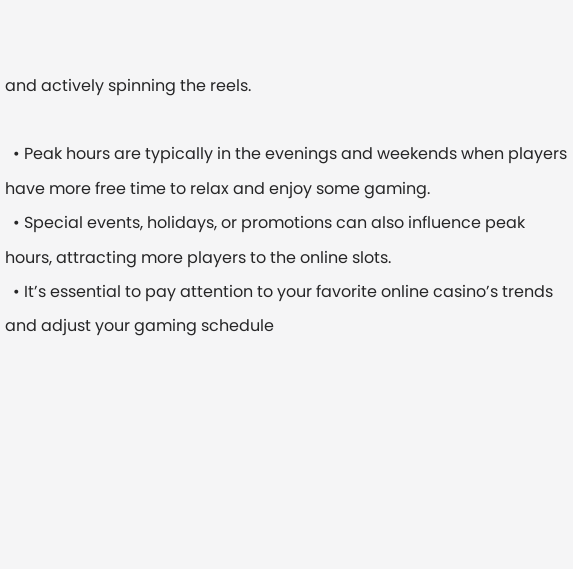and actively spinning the reels.

  • Peak hours are typically in the evenings and weekends when players have more free time to relax and enjoy some gaming.
  • Special events, holidays, or promotions can also influence peak hours, attracting more players to the online slots.
  • It’s essential to pay attention to your favorite online casino’s trends and adjust your gaming schedule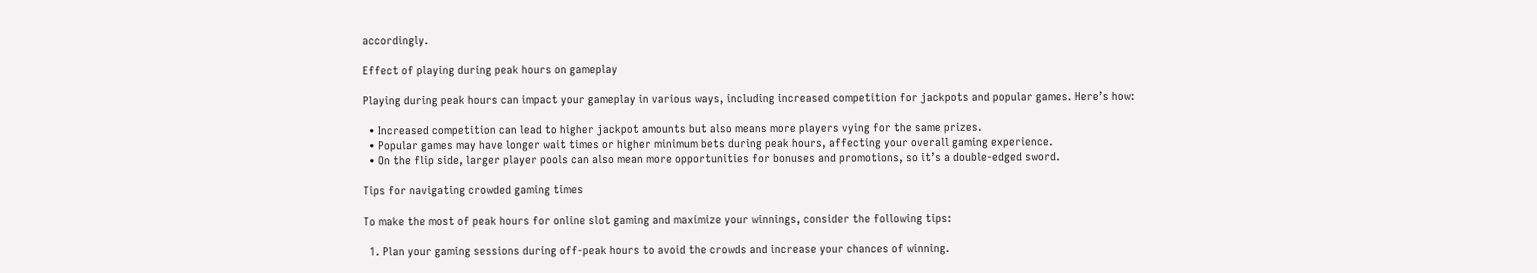accordingly.

Effect of playing during peak hours on gameplay

Playing during peak hours can impact your gameplay in various ways, including increased competition for jackpots and popular games. Here’s how:

  • Increased competition can lead to higher jackpot amounts but also means more players vying for the same prizes.
  • Popular games may have longer wait times or higher minimum bets during peak hours, affecting your overall gaming experience.
  • On the flip side, larger player pools can also mean more opportunities for bonuses and promotions, so it’s a double-edged sword.

Tips for navigating crowded gaming times

To make the most of peak hours for online slot gaming and maximize your winnings, consider the following tips:

  1. Plan your gaming sessions during off-peak hours to avoid the crowds and increase your chances of winning.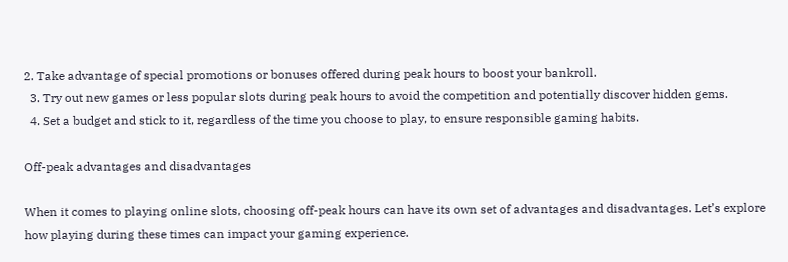2. Take advantage of special promotions or bonuses offered during peak hours to boost your bankroll.
  3. Try out new games or less popular slots during peak hours to avoid the competition and potentially discover hidden gems.
  4. Set a budget and stick to it, regardless of the time you choose to play, to ensure responsible gaming habits.

Off-peak advantages and disadvantages

When it comes to playing online slots, choosing off-peak hours can have its own set of advantages and disadvantages. Let’s explore how playing during these times can impact your gaming experience.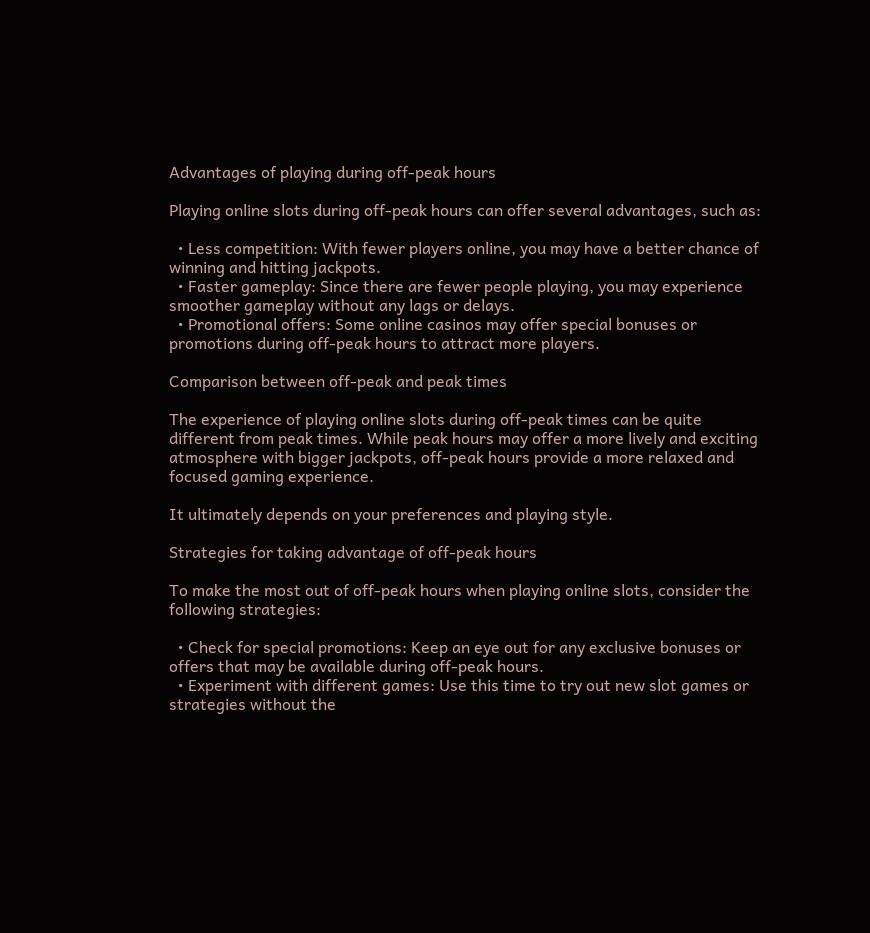Advantages of playing during off-peak hours

Playing online slots during off-peak hours can offer several advantages, such as:

  • Less competition: With fewer players online, you may have a better chance of winning and hitting jackpots.
  • Faster gameplay: Since there are fewer people playing, you may experience smoother gameplay without any lags or delays.
  • Promotional offers: Some online casinos may offer special bonuses or promotions during off-peak hours to attract more players.

Comparison between off-peak and peak times

The experience of playing online slots during off-peak times can be quite different from peak times. While peak hours may offer a more lively and exciting atmosphere with bigger jackpots, off-peak hours provide a more relaxed and focused gaming experience.

It ultimately depends on your preferences and playing style.

Strategies for taking advantage of off-peak hours

To make the most out of off-peak hours when playing online slots, consider the following strategies:

  • Check for special promotions: Keep an eye out for any exclusive bonuses or offers that may be available during off-peak hours.
  • Experiment with different games: Use this time to try out new slot games or strategies without the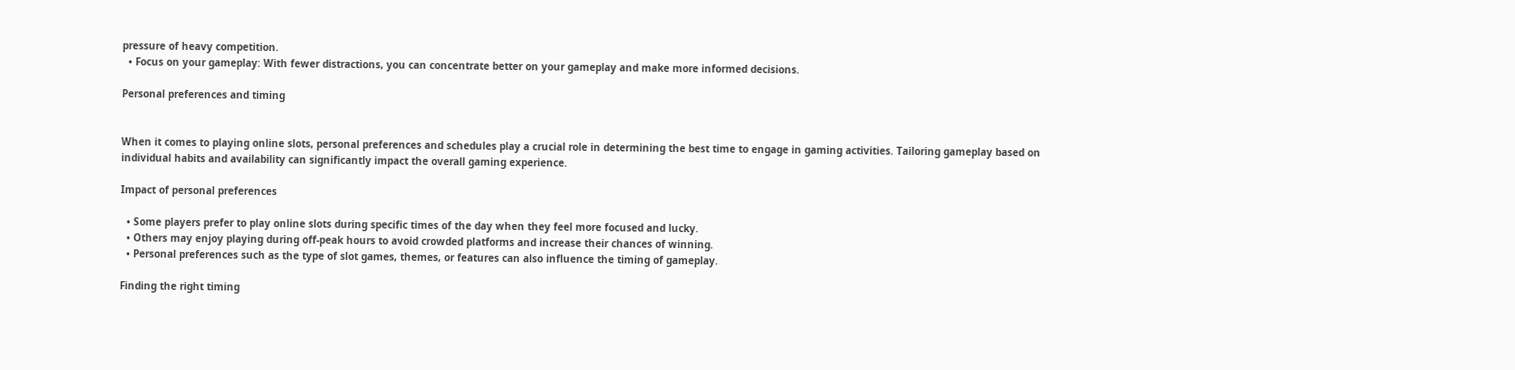pressure of heavy competition.
  • Focus on your gameplay: With fewer distractions, you can concentrate better on your gameplay and make more informed decisions.

Personal preferences and timing


When it comes to playing online slots, personal preferences and schedules play a crucial role in determining the best time to engage in gaming activities. Tailoring gameplay based on individual habits and availability can significantly impact the overall gaming experience.

Impact of personal preferences

  • Some players prefer to play online slots during specific times of the day when they feel more focused and lucky.
  • Others may enjoy playing during off-peak hours to avoid crowded platforms and increase their chances of winning.
  • Personal preferences such as the type of slot games, themes, or features can also influence the timing of gameplay.

Finding the right timing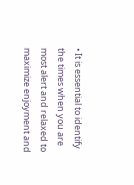• It is essential to identify the times when you are most alert and relaxed to maximize enjoyment and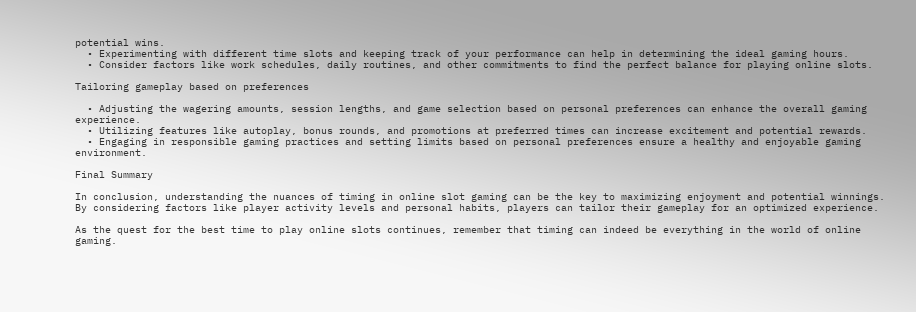potential wins.
  • Experimenting with different time slots and keeping track of your performance can help in determining the ideal gaming hours.
  • Consider factors like work schedules, daily routines, and other commitments to find the perfect balance for playing online slots.

Tailoring gameplay based on preferences

  • Adjusting the wagering amounts, session lengths, and game selection based on personal preferences can enhance the overall gaming experience.
  • Utilizing features like autoplay, bonus rounds, and promotions at preferred times can increase excitement and potential rewards.
  • Engaging in responsible gaming practices and setting limits based on personal preferences ensure a healthy and enjoyable gaming environment.

Final Summary

In conclusion, understanding the nuances of timing in online slot gaming can be the key to maximizing enjoyment and potential winnings. By considering factors like player activity levels and personal habits, players can tailor their gameplay for an optimized experience.

As the quest for the best time to play online slots continues, remember that timing can indeed be everything in the world of online gaming.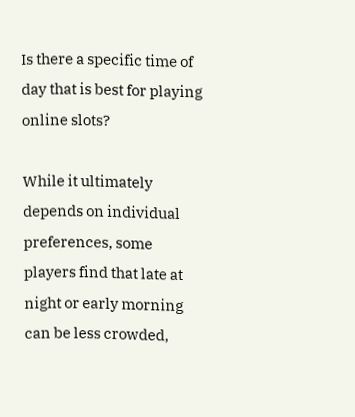Is there a specific time of day that is best for playing online slots?

While it ultimately depends on individual preferences, some players find that late at night or early morning can be less crowded,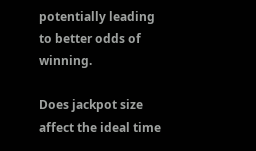potentially leading to better odds of winning.

Does jackpot size affect the ideal time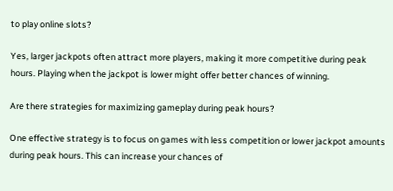to play online slots?

Yes, larger jackpots often attract more players, making it more competitive during peak hours. Playing when the jackpot is lower might offer better chances of winning.

Are there strategies for maximizing gameplay during peak hours?

One effective strategy is to focus on games with less competition or lower jackpot amounts during peak hours. This can increase your chances of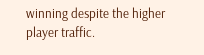winning despite the higher player traffic.